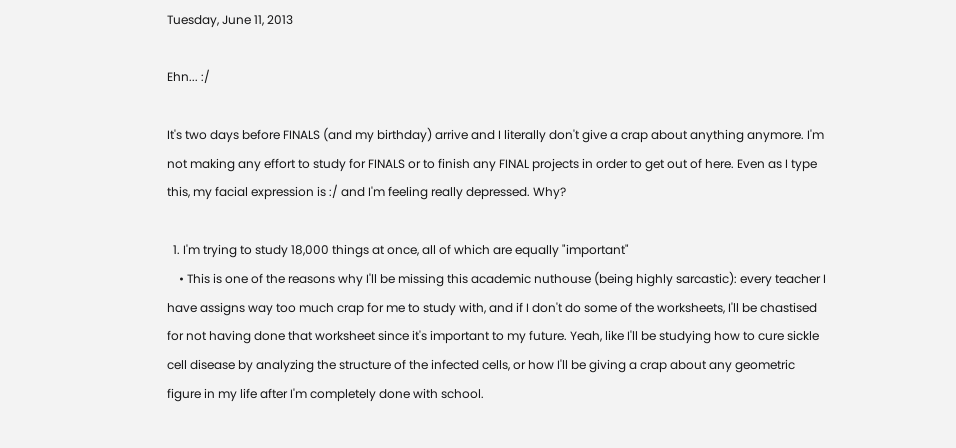Tuesday, June 11, 2013

Ehn... :/

It's two days before FINALS (and my birthday) arrive and I literally don't give a crap about anything anymore. I'm not making any effort to study for FINALS or to finish any FINAL projects in order to get out of here. Even as I type this, my facial expression is :/ and I'm feeling really depressed. Why?

  1. I'm trying to study 18,000 things at once, all of which are equally "important"
    • This is one of the reasons why I'll be missing this academic nuthouse (being highly sarcastic): every teacher I have assigns way too much crap for me to study with, and if I don't do some of the worksheets, I'll be chastised for not having done that worksheet since it's important to my future. Yeah, like I'll be studying how to cure sickle cell disease by analyzing the structure of the infected cells, or how I'll be giving a crap about any geometric figure in my life after I'm completely done with school.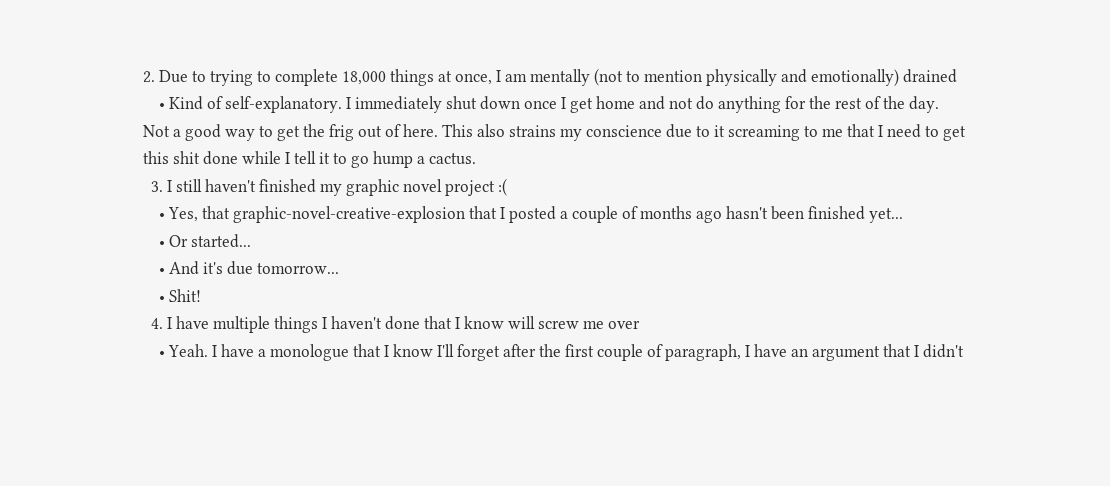2. Due to trying to complete 18,000 things at once, I am mentally (not to mention physically and emotionally) drained
    • Kind of self-explanatory. I immediately shut down once I get home and not do anything for the rest of the day. Not a good way to get the frig out of here. This also strains my conscience due to it screaming to me that I need to get this shit done while I tell it to go hump a cactus.
  3. I still haven't finished my graphic novel project :(
    • Yes, that graphic-novel-creative-explosion that I posted a couple of months ago hasn't been finished yet...
    • Or started...
    • And it's due tomorrow...
    • Shit!
  4. I have multiple things I haven't done that I know will screw me over
    • Yeah. I have a monologue that I know I'll forget after the first couple of paragraph, I have an argument that I didn't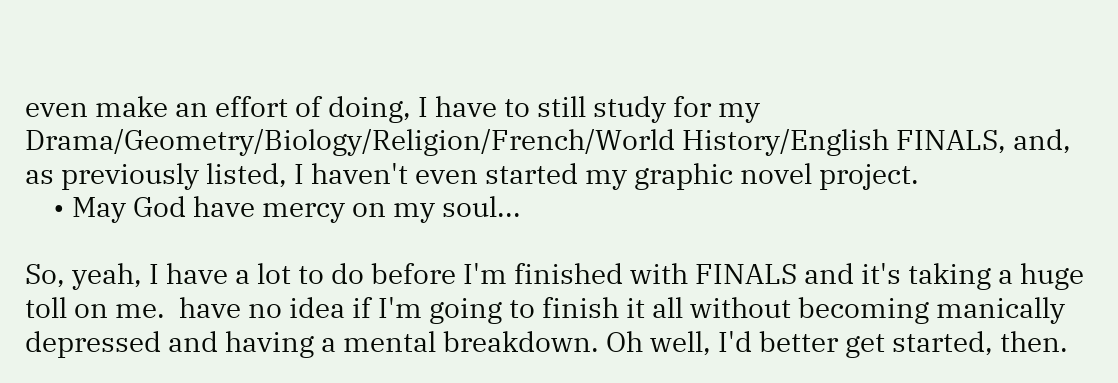even make an effort of doing, I have to still study for my Drama/Geometry/Biology/Religion/French/World History/English FINALS, and, as previously listed, I haven't even started my graphic novel project.
    • May God have mercy on my soul...

So, yeah, I have a lot to do before I'm finished with FINALS and it's taking a huge toll on me.  have no idea if I'm going to finish it all without becoming manically depressed and having a mental breakdown. Oh well, I'd better get started, then.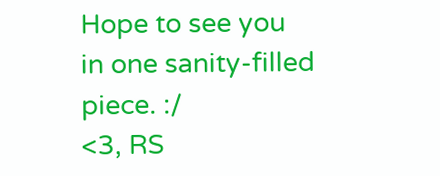Hope to see you in one sanity-filled piece. :/
<3, RS